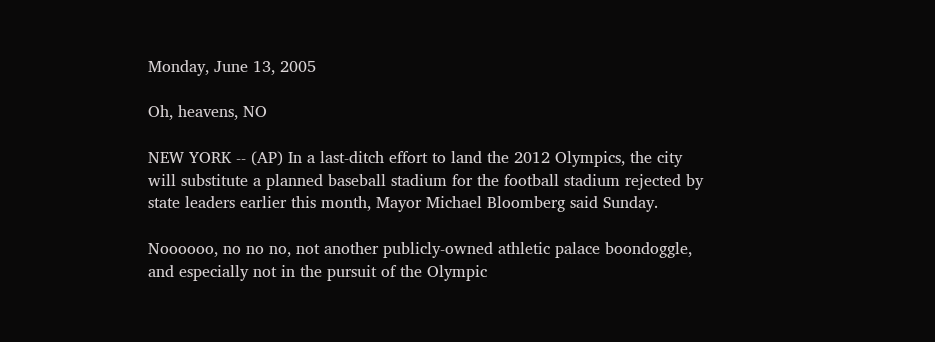Monday, June 13, 2005

Oh, heavens, NO

NEW YORK -- (AP) In a last-ditch effort to land the 2012 Olympics, the city will substitute a planned baseball stadium for the football stadium rejected by state leaders earlier this month, Mayor Michael Bloomberg said Sunday.

Noooooo, no no no, not another publicly-owned athletic palace boondoggle, and especially not in the pursuit of the Olympic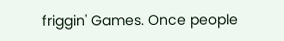friggin' Games. Once people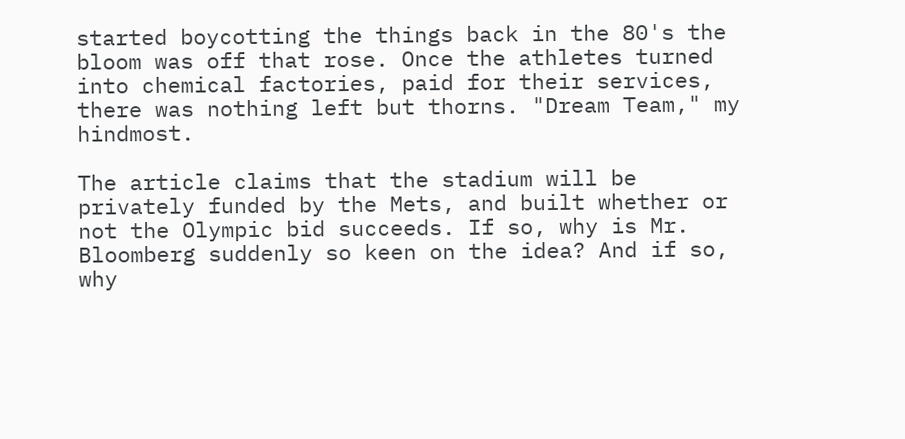started boycotting the things back in the 80's the bloom was off that rose. Once the athletes turned into chemical factories, paid for their services, there was nothing left but thorns. "Dream Team," my hindmost.

The article claims that the stadium will be privately funded by the Mets, and built whether or not the Olympic bid succeeds. If so, why is Mr. Bloomberg suddenly so keen on the idea? And if so, why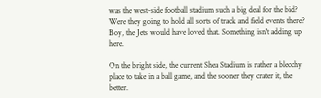was the west-side football stadium such a big deal for the bid? Were they going to hold all sorts of track and field events there? Boy, the Jets would have loved that. Something isn't adding up here.

On the bright side, the current Shea Stadium is rather a blecchy place to take in a ball game, and the sooner they crater it, the better.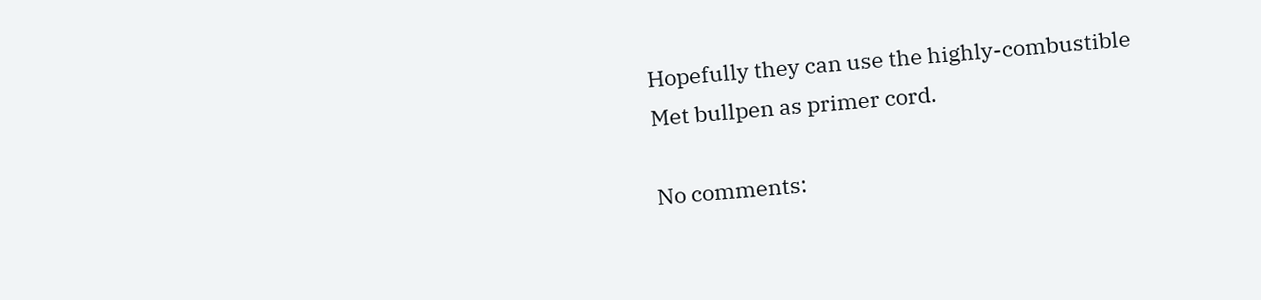Hopefully they can use the highly-combustible Met bullpen as primer cord.

No comments: